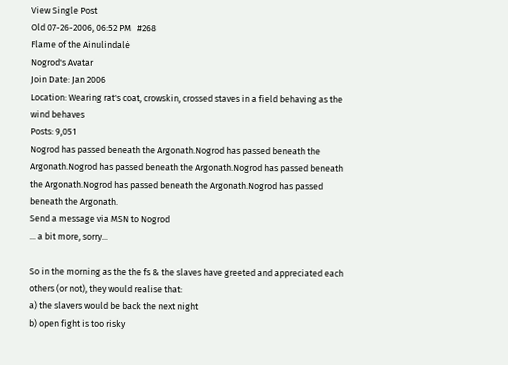View Single Post
Old 07-26-2006, 06:52 PM   #268
Flame of the Ainulindalė
Nogrod's Avatar
Join Date: Jan 2006
Location: Wearing rat's coat, crowskin, crossed staves in a field behaving as the wind behaves
Posts: 9,051
Nogrod has passed beneath the Argonath.Nogrod has passed beneath the Argonath.Nogrod has passed beneath the Argonath.Nogrod has passed beneath the Argonath.Nogrod has passed beneath the Argonath.Nogrod has passed beneath the Argonath.
Send a message via MSN to Nogrod
... a bit more, sorry...

So in the morning as the the fs & the slaves have greeted and appreciated each others (or not), they would realise that:
a) the slavers would be back the next night
b) open fight is too risky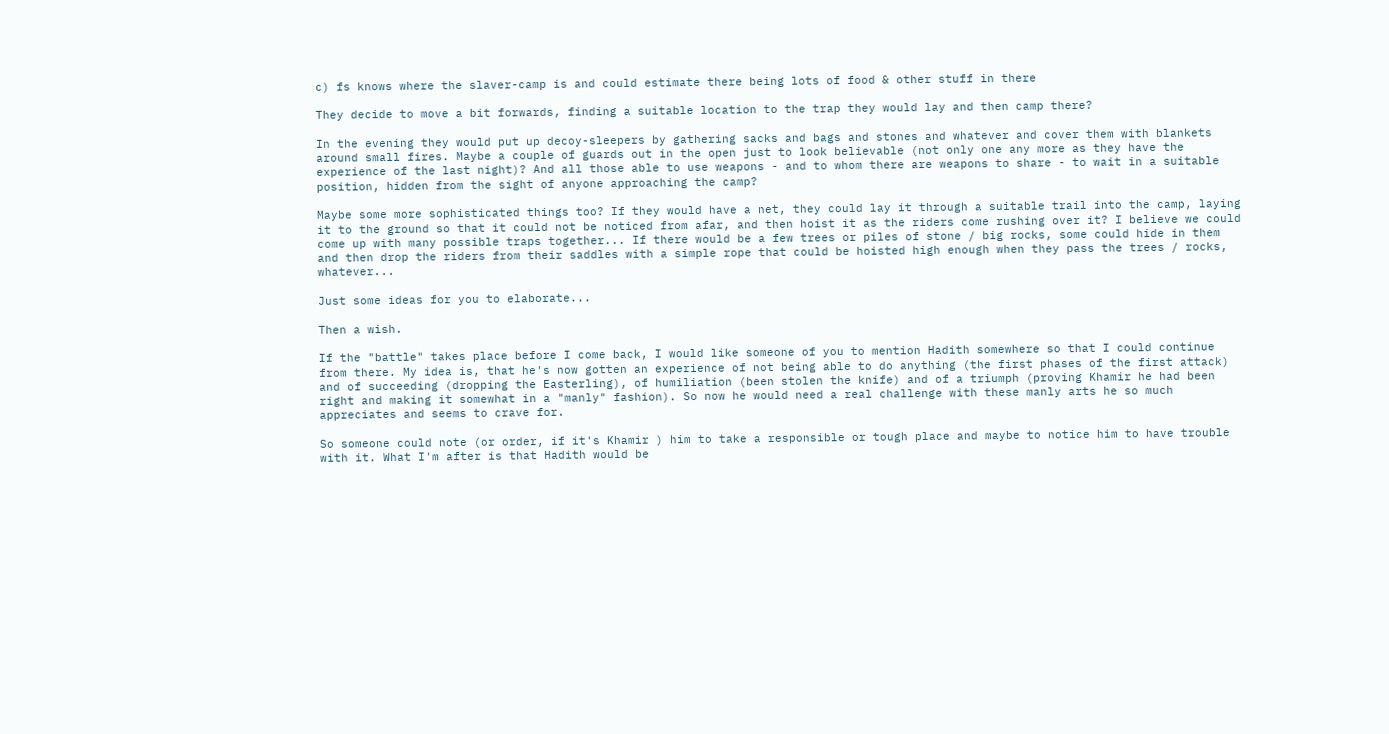c) fs knows where the slaver-camp is and could estimate there being lots of food & other stuff in there

They decide to move a bit forwards, finding a suitable location to the trap they would lay and then camp there?

In the evening they would put up decoy-sleepers by gathering sacks and bags and stones and whatever and cover them with blankets around small fires. Maybe a couple of guards out in the open just to look believable (not only one any more as they have the experience of the last night)? And all those able to use weapons - and to whom there are weapons to share - to wait in a suitable position, hidden from the sight of anyone approaching the camp?

Maybe some more sophisticated things too? If they would have a net, they could lay it through a suitable trail into the camp, laying it to the ground so that it could not be noticed from afar, and then hoist it as the riders come rushing over it? I believe we could come up with many possible traps together... If there would be a few trees or piles of stone / big rocks, some could hide in them and then drop the riders from their saddles with a simple rope that could be hoisted high enough when they pass the trees / rocks, whatever...

Just some ideas for you to elaborate...

Then a wish.

If the "battle" takes place before I come back, I would like someone of you to mention Hadith somewhere so that I could continue from there. My idea is, that he's now gotten an experience of not being able to do anything (the first phases of the first attack) and of succeeding (dropping the Easterling), of humiliation (been stolen the knife) and of a triumph (proving Khamir he had been right and making it somewhat in a "manly" fashion). So now he would need a real challenge with these manly arts he so much appreciates and seems to crave for.

So someone could note (or order, if it's Khamir ) him to take a responsible or tough place and maybe to notice him to have trouble with it. What I'm after is that Hadith would be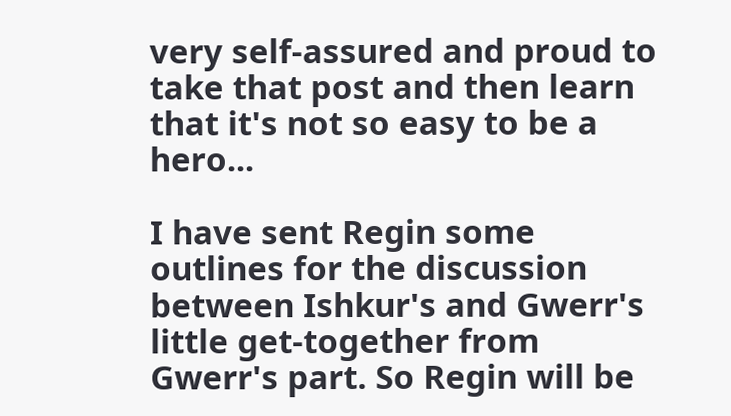very self-assured and proud to take that post and then learn that it's not so easy to be a hero...

I have sent Regin some outlines for the discussion between Ishkur's and Gwerr's little get-together from Gwerr's part. So Regin will be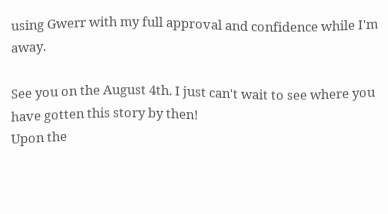using Gwerr with my full approval and confidence while I'm away.

See you on the August 4th. I just can't wait to see where you have gotten this story by then!
Upon the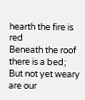hearth the fire is red
Beneath the roof there is a bed;
But not yet weary are our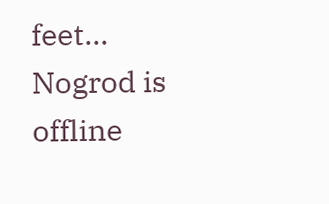feet...
Nogrod is offline